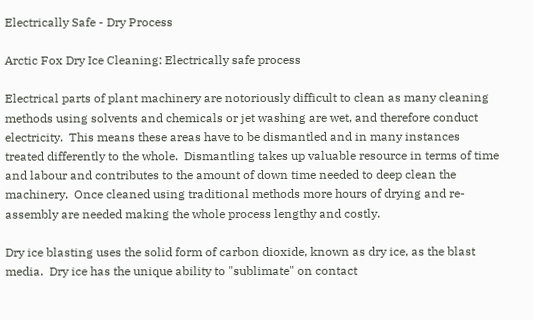Electrically Safe - Dry Process

Arctic Fox Dry Ice Cleaning: Electrically safe process

Electrical parts of plant machinery are notoriously difficult to clean as many cleaning methods using solvents and chemicals or jet washing are wet, and therefore conduct electricity.  This means these areas have to be dismantled and in many instances treated differently to the whole.  Dismantling takes up valuable resource in terms of time and labour and contributes to the amount of down time needed to deep clean the machinery.  Once cleaned using traditional methods more hours of drying and re-assembly are needed making the whole process lengthy and costly.

Dry ice blasting uses the solid form of carbon dioxide, known as dry ice, as the blast media.  Dry ice has the unique ability to "sublimate" on contact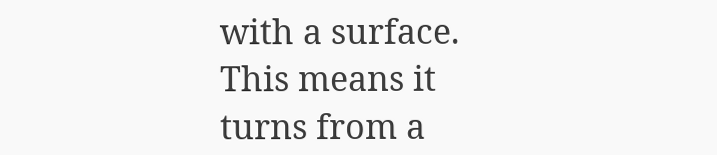with a surface.  This means it turns from a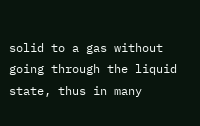solid to a gas without going through the liquid state, thus in many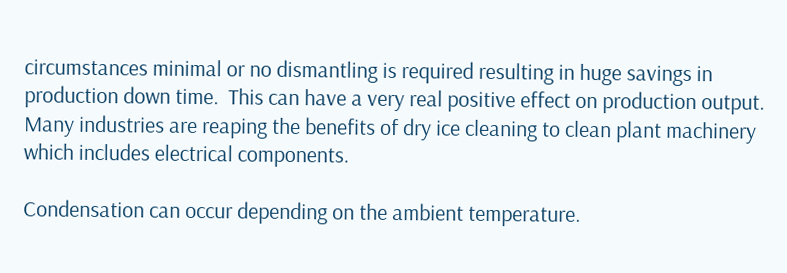circumstances minimal or no dismantling is required resulting in huge savings in production down time.  This can have a very real positive effect on production output.  Many industries are reaping the benefits of dry ice cleaning to clean plant machinery which includes electrical components.

Condensation can occur depending on the ambient temperature.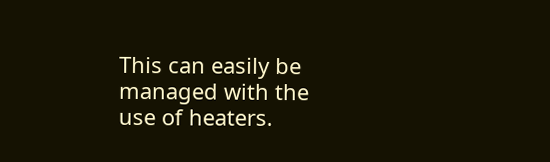This can easily be managed with the use of heaters.